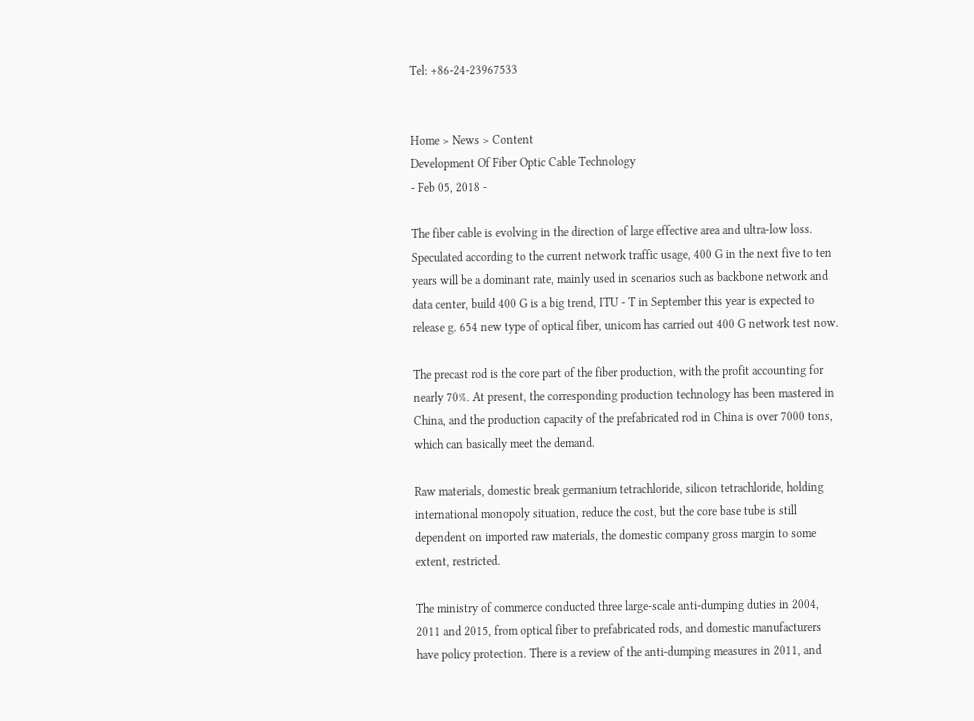Tel: +86-24-23967533


Home > News > Content
Development Of Fiber Optic Cable Technology
- Feb 05, 2018 -

The fiber cable is evolving in the direction of large effective area and ultra-low loss. Speculated according to the current network traffic usage, 400 G in the next five to ten years will be a dominant rate, mainly used in scenarios such as backbone network and data center, build 400 G is a big trend, ITU - T in September this year is expected to release g. 654 new type of optical fiber, unicom has carried out 400 G network test now.

The precast rod is the core part of the fiber production, with the profit accounting for nearly 70%. At present, the corresponding production technology has been mastered in China, and the production capacity of the prefabricated rod in China is over 7000 tons, which can basically meet the demand.

Raw materials, domestic break germanium tetrachloride, silicon tetrachloride, holding international monopoly situation, reduce the cost, but the core base tube is still dependent on imported raw materials, the domestic company gross margin to some extent, restricted.

The ministry of commerce conducted three large-scale anti-dumping duties in 2004, 2011 and 2015, from optical fiber to prefabricated rods, and domestic manufacturers have policy protection. There is a review of the anti-dumping measures in 2011, and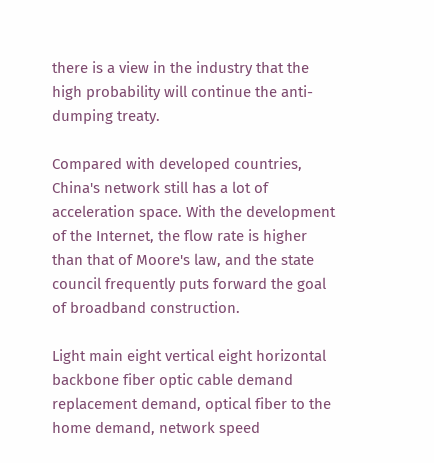there is a view in the industry that the high probability will continue the anti-dumping treaty.

Compared with developed countries, China's network still has a lot of acceleration space. With the development of the Internet, the flow rate is higher than that of Moore's law, and the state council frequently puts forward the goal of broadband construction.

Light main eight vertical eight horizontal backbone fiber optic cable demand replacement demand, optical fiber to the home demand, network speed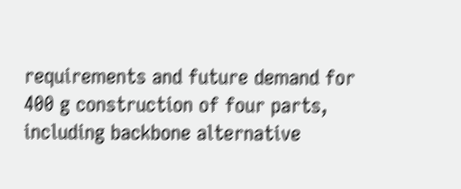requirements and future demand for 400 g construction of four parts, including backbone alternative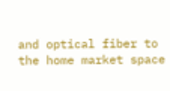and optical fiber to the home market space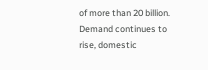of more than 20 billion. Demand continues to rise, domestic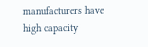manufacturers have high capacity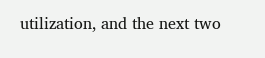utilization, and the next two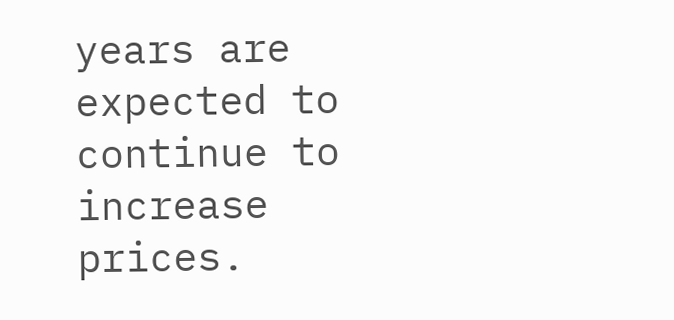years are expected to continue to increase prices.